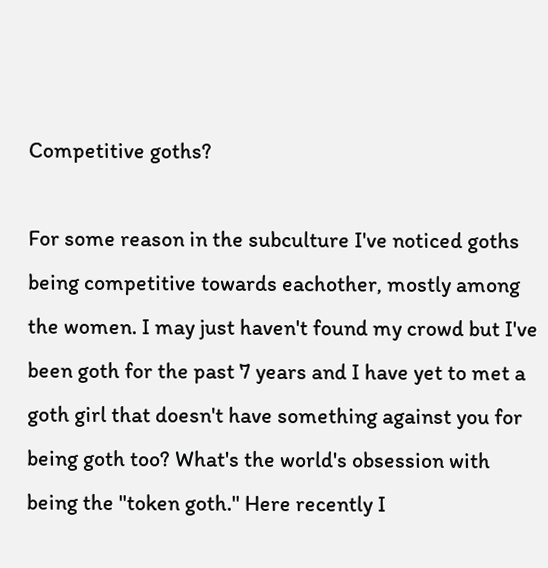Competitive goths?

For some reason in the subculture I've noticed goths being competitive towards eachother, mostly among the women. I may just haven't found my crowd but I've been goth for the past 7 years and I have yet to met a goth girl that doesn't have something against you for being goth too? What's the world's obsession with being the "token goth." Here recently I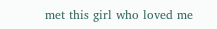met this girl who loved me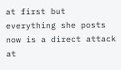at first but everything she posts now is a direct attack at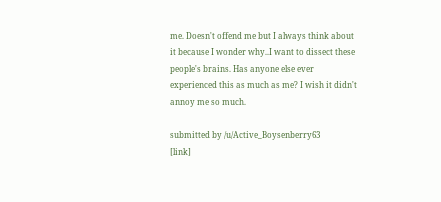me. Doesn't offend me but I always think about it because I wonder why..I want to dissect these people's brains. Has anyone else ever experienced this as much as me? I wish it didn't annoy me so much.

submitted by /u/Active_Boysenberry63
[link]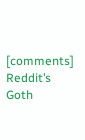[comments]
Reddit’s Goth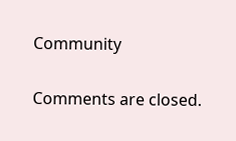Community

Comments are closed.